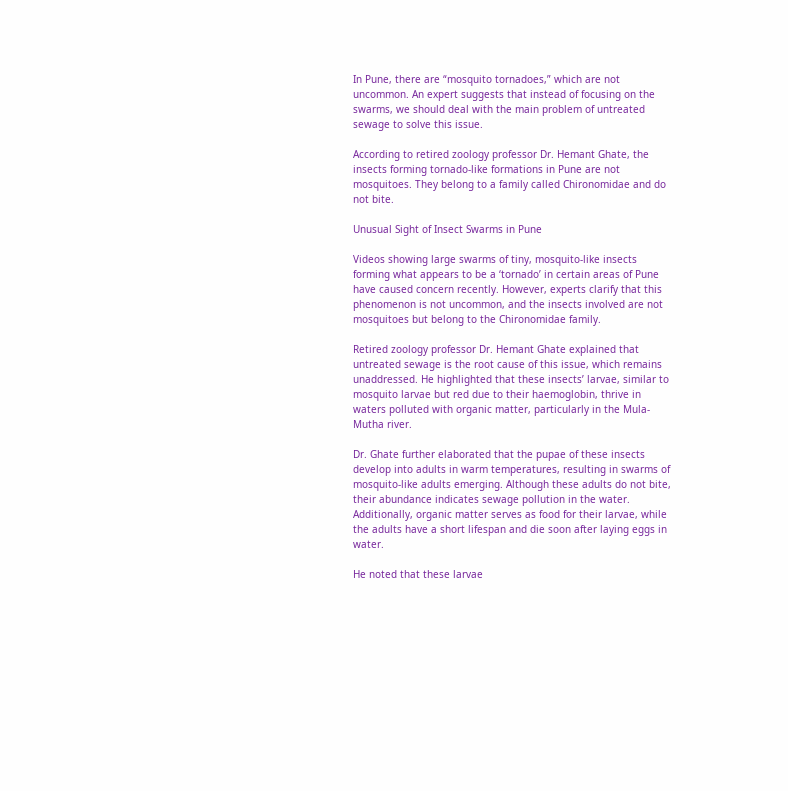In Pune, there are “mosquito tornadoes,” which are not uncommon. An expert suggests that instead of focusing on the swarms, we should deal with the main problem of untreated sewage to solve this issue.

According to retired zoology professor Dr. Hemant Ghate, the insects forming tornado-like formations in Pune are not mosquitoes. They belong to a family called Chironomidae and do not bite.

Unusual Sight of Insect Swarms in Pune

Videos showing large swarms of tiny, mosquito-like insects forming what appears to be a ‘tornado’ in certain areas of Pune have caused concern recently. However, experts clarify that this phenomenon is not uncommon, and the insects involved are not mosquitoes but belong to the Chironomidae family.

Retired zoology professor Dr. Hemant Ghate explained that untreated sewage is the root cause of this issue, which remains unaddressed. He highlighted that these insects’ larvae, similar to mosquito larvae but red due to their haemoglobin, thrive in waters polluted with organic matter, particularly in the Mula-Mutha river.

Dr. Ghate further elaborated that the pupae of these insects develop into adults in warm temperatures, resulting in swarms of mosquito-like adults emerging. Although these adults do not bite, their abundance indicates sewage pollution in the water. Additionally, organic matter serves as food for their larvae, while the adults have a short lifespan and die soon after laying eggs in water.

He noted that these larvae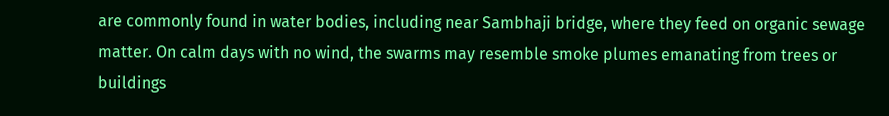are commonly found in water bodies, including near Sambhaji bridge, where they feed on organic sewage matter. On calm days with no wind, the swarms may resemble smoke plumes emanating from trees or buildings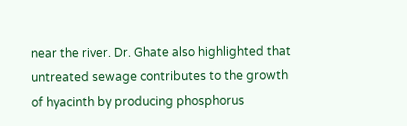near the river. Dr. Ghate also highlighted that untreated sewage contributes to the growth of hyacinth by producing phosphorus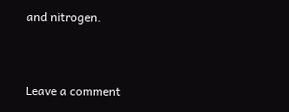and nitrogen.


Leave a comment